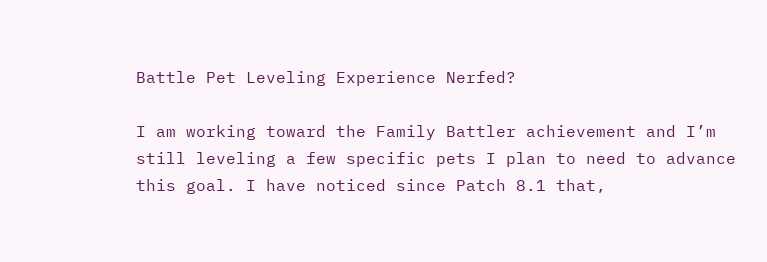Battle Pet Leveling Experience Nerfed?

I am working toward the Family Battler achievement and I’m still leveling a few specific pets I plan to need to advance this goal. I have noticed since Patch 8.1 that,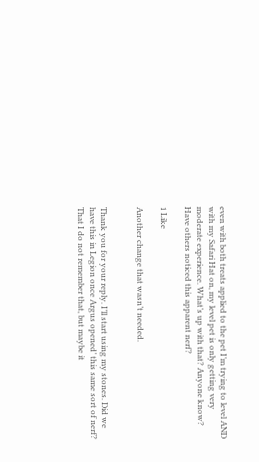even with both treats applied to the pet I’m trying to level AND with my Safari Hat on, my level pet is only getting very moderate experience. What’s up with that? Anyone know? Have others noticed this apparent nerf?

1 Like

Another change that wasn’t needed.


Thank you for your reply. I’ll start using my stones. Did we have this in Legion once Argus opened’ this same sort of nerf? That I do not remember that, but maybe it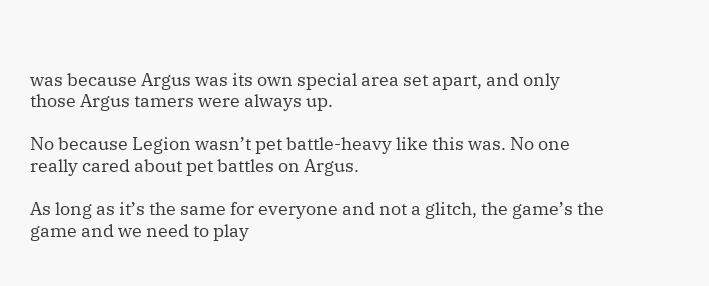was because Argus was its own special area set apart, and only those Argus tamers were always up.

No because Legion wasn’t pet battle-heavy like this was. No one really cared about pet battles on Argus.

As long as it’s the same for everyone and not a glitch, the game’s the game and we need to play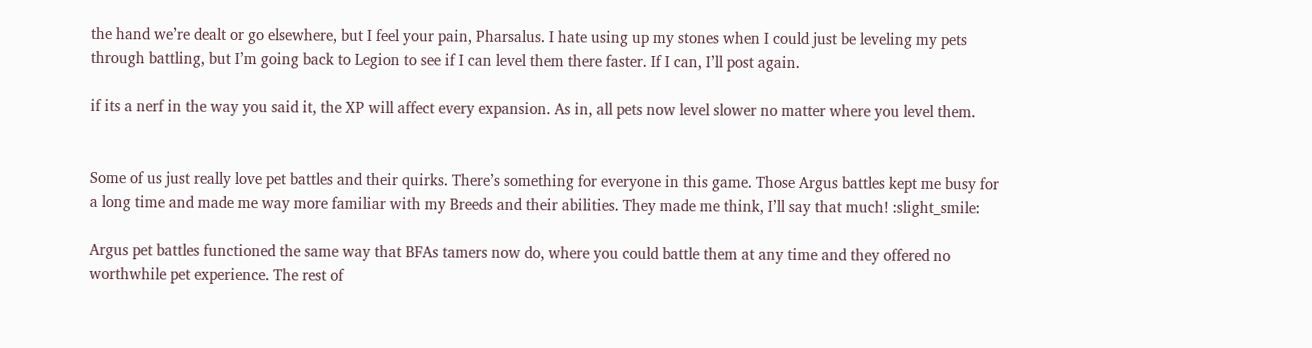the hand we’re dealt or go elsewhere, but I feel your pain, Pharsalus. I hate using up my stones when I could just be leveling my pets through battling, but I’m going back to Legion to see if I can level them there faster. If I can, I’ll post again.

if its a nerf in the way you said it, the XP will affect every expansion. As in, all pets now level slower no matter where you level them.


Some of us just really love pet battles and their quirks. There’s something for everyone in this game. Those Argus battles kept me busy for a long time and made me way more familiar with my Breeds and their abilities. They made me think, I’ll say that much! :slight_smile:

Argus pet battles functioned the same way that BFAs tamers now do, where you could battle them at any time and they offered no worthwhile pet experience. The rest of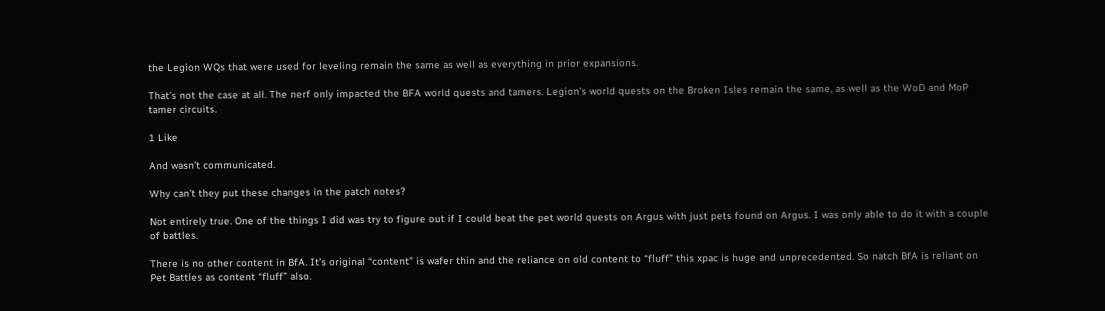the Legion WQs that were used for leveling remain the same as well as everything in prior expansions.

That’s not the case at all. The nerf only impacted the BFA world quests and tamers. Legion’s world quests on the Broken Isles remain the same, as well as the WoD and MoP tamer circuits.

1 Like

And wasn’t communicated.

Why can’t they put these changes in the patch notes?

Not entirely true. One of the things I did was try to figure out if I could beat the pet world quests on Argus with just pets found on Argus. I was only able to do it with a couple of battles.

There is no other content in BfA. It’s original “content” is wafer thin and the reliance on old content to “fluff” this xpac is huge and unprecedented. So natch BfA is reliant on Pet Battles as content “fluff” also.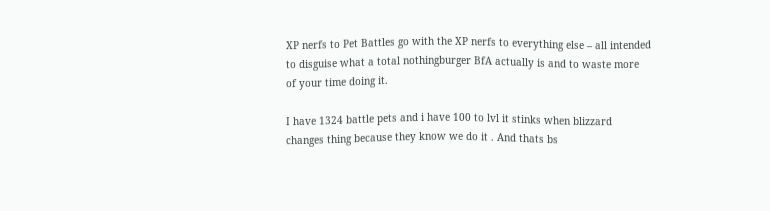XP nerfs to Pet Battles go with the XP nerfs to everything else – all intended to disguise what a total nothingburger BfA actually is and to waste more of your time doing it.

I have 1324 battle pets and i have 100 to lvl it stinks when blizzard changes thing because they know we do it . And thats bs